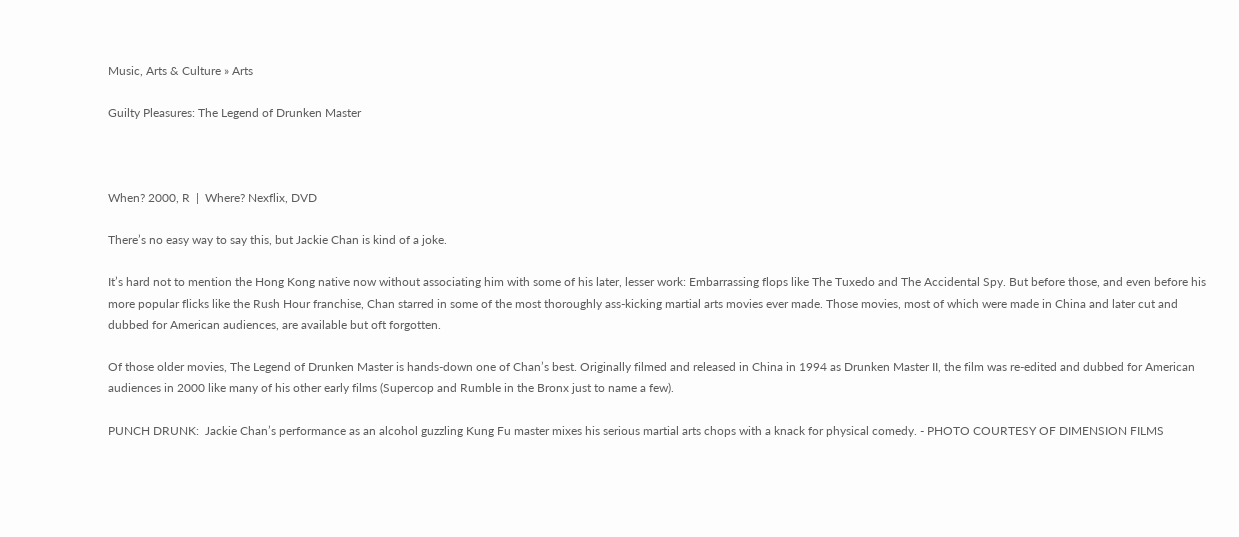Music, Arts & Culture » Arts

Guilty Pleasures: The Legend of Drunken Master



When? 2000, R  |  Where? Nexflix, DVD

There’s no easy way to say this, but Jackie Chan is kind of a joke.

It’s hard not to mention the Hong Kong native now without associating him with some of his later, lesser work: Embarrassing flops like The Tuxedo and The Accidental Spy. But before those, and even before his more popular flicks like the Rush Hour franchise, Chan starred in some of the most thoroughly ass-kicking martial arts movies ever made. Those movies, most of which were made in China and later cut and dubbed for American audiences, are available but oft forgotten.

Of those older movies, The Legend of Drunken Master is hands-down one of Chan’s best. Originally filmed and released in China in 1994 as Drunken Master II, the film was re-edited and dubbed for American audiences in 2000 like many of his other early films (Supercop and Rumble in the Bronx just to name a few).

PUNCH DRUNK:  Jackie Chan’s performance as an alcohol guzzling Kung Fu master mixes his serious martial arts chops with a knack for physical comedy. - PHOTO COURTESY OF DIMENSION FILMS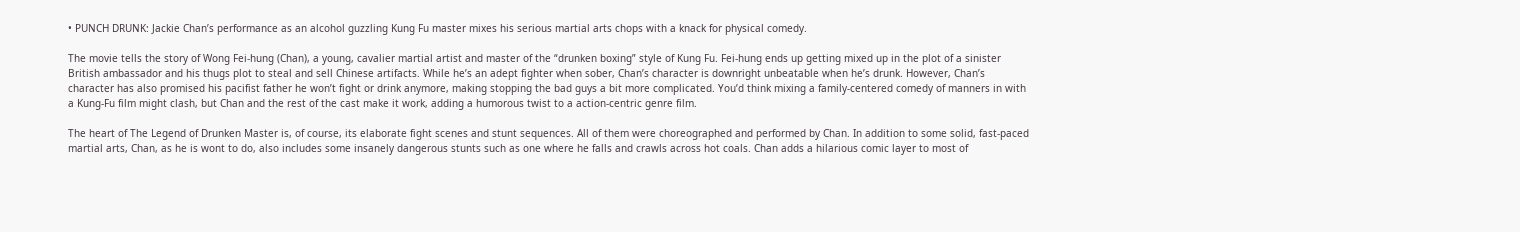• PUNCH DRUNK: Jackie Chan’s performance as an alcohol guzzling Kung Fu master mixes his serious martial arts chops with a knack for physical comedy.

The movie tells the story of Wong Fei-hung (Chan), a young, cavalier martial artist and master of the “drunken boxing” style of Kung Fu. Fei-hung ends up getting mixed up in the plot of a sinister British ambassador and his thugs plot to steal and sell Chinese artifacts. While he’s an adept fighter when sober, Chan’s character is downright unbeatable when he’s drunk. However, Chan’s character has also promised his pacifist father he won’t fight or drink anymore, making stopping the bad guys a bit more complicated. You’d think mixing a family-centered comedy of manners in with a Kung-Fu film might clash, but Chan and the rest of the cast make it work, adding a humorous twist to a action-centric genre film.

The heart of The Legend of Drunken Master is, of course, its elaborate fight scenes and stunt sequences. All of them were choreographed and performed by Chan. In addition to some solid, fast-paced martial arts, Chan, as he is wont to do, also includes some insanely dangerous stunts such as one where he falls and crawls across hot coals. Chan adds a hilarious comic layer to most of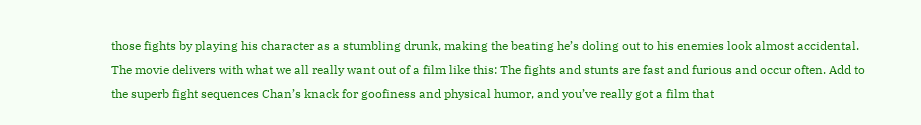those fights by playing his character as a stumbling drunk, making the beating he’s doling out to his enemies look almost accidental. The movie delivers with what we all really want out of a film like this: The fights and stunts are fast and furious and occur often. Add to the superb fight sequences Chan’s knack for goofiness and physical humor, and you’ve really got a film that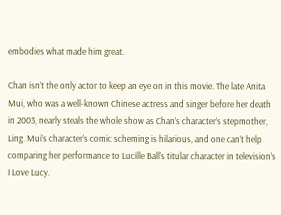embodies what made him great.

Chan isn’t the only actor to keep an eye on in this movie. The late Anita Mui, who was a well-known Chinese actress and singer before her death in 2003, nearly steals the whole show as Chan’s character’s stepmother, Ling. Mui’s character’s comic scheming is hilarious, and one can’t help comparing her performance to Lucille Ball’s titular character in television’s I Love Lucy.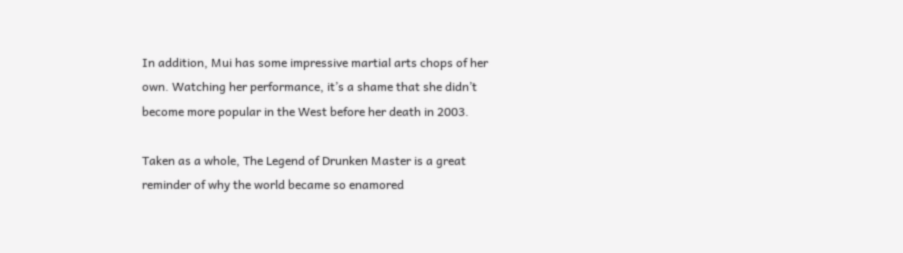In addition, Mui has some impressive martial arts chops of her own. Watching her performance, it’s a shame that she didn’t become more popular in the West before her death in 2003.

Taken as a whole, The Legend of Drunken Master is a great reminder of why the world became so enamored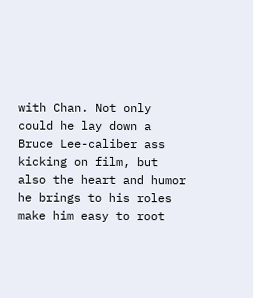with Chan. Not only could he lay down a Bruce Lee-caliber ass kicking on film, but also the heart and humor he brings to his roles make him easy to root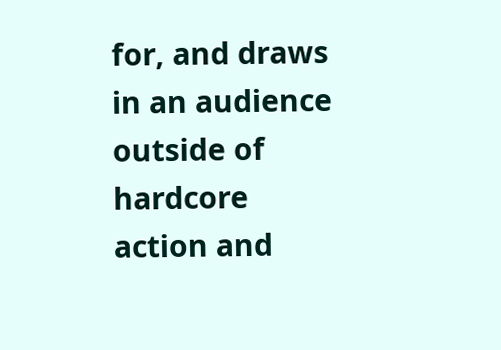for, and draws in an audience outside of hardcore action and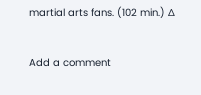martial arts fans. (102 min.) ∆


Add a comment